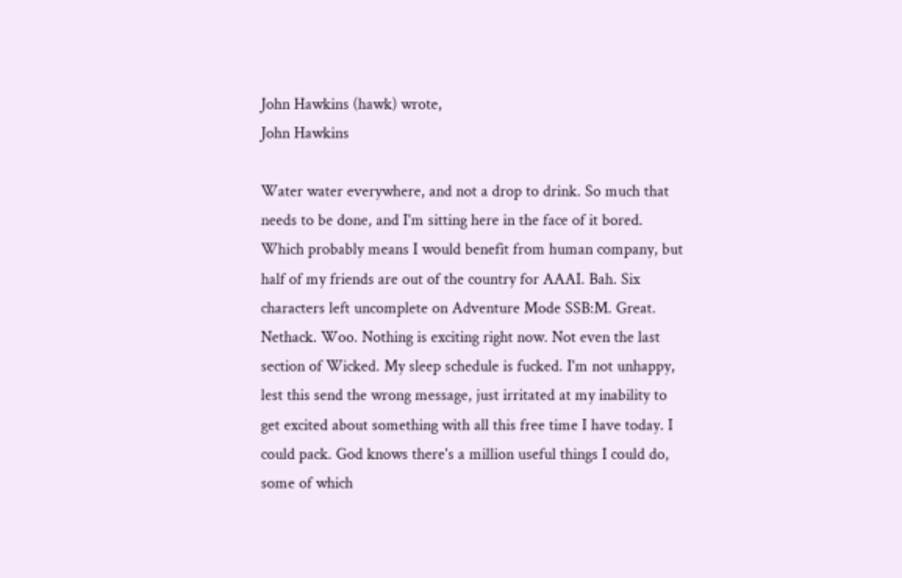John Hawkins (hawk) wrote,
John Hawkins

Water water everywhere, and not a drop to drink. So much that needs to be done, and I'm sitting here in the face of it bored. Which probably means I would benefit from human company, but half of my friends are out of the country for AAAI. Bah. Six characters left uncomplete on Adventure Mode SSB:M. Great. Nethack. Woo. Nothing is exciting right now. Not even the last section of Wicked. My sleep schedule is fucked. I'm not unhappy, lest this send the wrong message, just irritated at my inability to get excited about something with all this free time I have today. I could pack. God knows there's a million useful things I could do, some of which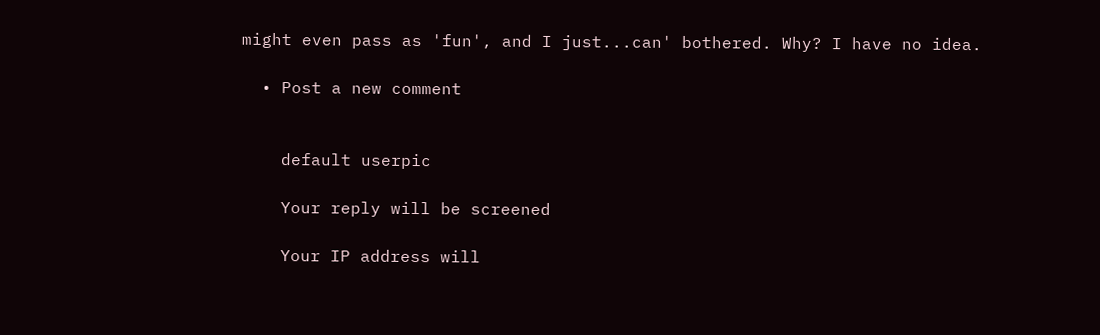might even pass as 'fun', and I just...can' bothered. Why? I have no idea.

  • Post a new comment


    default userpic

    Your reply will be screened

    Your IP address will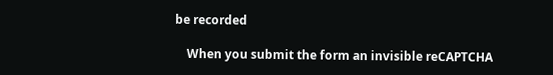be recorded

    When you submit the form an invisible reCAPTCHA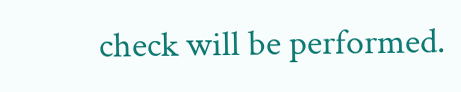check will be performed.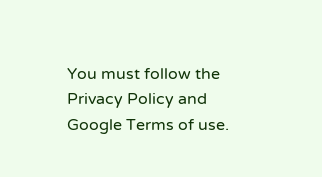You must follow the Privacy Policy and Google Terms of use.